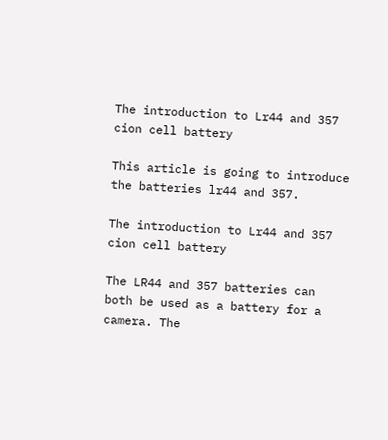The introduction to Lr44 and 357 cion cell battery

This article is going to introduce the batteries lr44 and 357.

The introduction to Lr44 and 357 cion cell battery

The LR44 and 357 batteries can both be used as a battery for a camera. The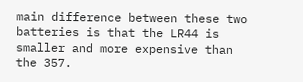main difference between these two batteries is that the LR44 is smaller and more expensive than the 357.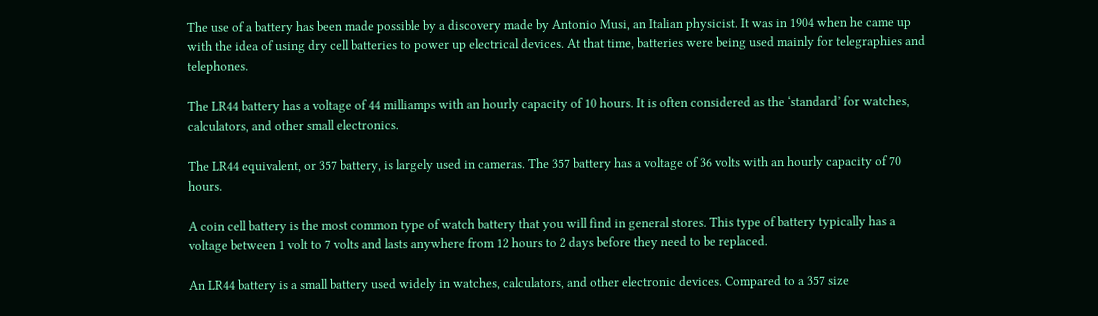The use of a battery has been made possible by a discovery made by Antonio Musi, an Italian physicist. It was in 1904 when he came up with the idea of using dry cell batteries to power up electrical devices. At that time, batteries were being used mainly for telegraphies and telephones.

The LR44 battery has a voltage of 44 milliamps with an hourly capacity of 10 hours. It is often considered as the ‘standard’ for watches, calculators, and other small electronics.

The LR44 equivalent, or 357 battery, is largely used in cameras. The 357 battery has a voltage of 36 volts with an hourly capacity of 70 hours.

A coin cell battery is the most common type of watch battery that you will find in general stores. This type of battery typically has a voltage between 1 volt to 7 volts and lasts anywhere from 12 hours to 2 days before they need to be replaced.

An LR44 battery is a small battery used widely in watches, calculators, and other electronic devices. Compared to a 357 size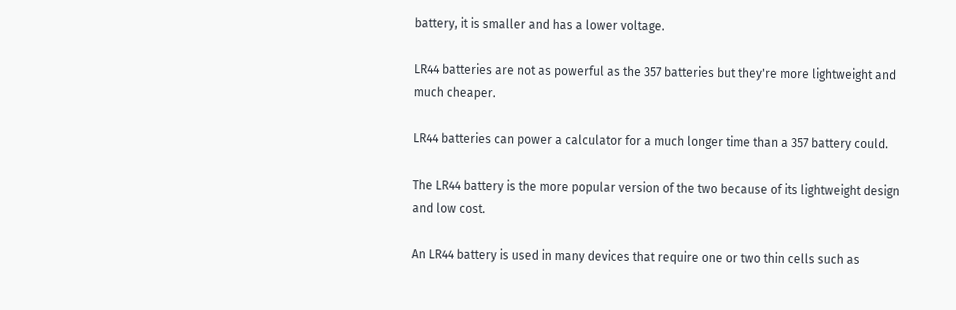battery, it is smaller and has a lower voltage.

LR44 batteries are not as powerful as the 357 batteries but they're more lightweight and much cheaper.

LR44 batteries can power a calculator for a much longer time than a 357 battery could.

The LR44 battery is the more popular version of the two because of its lightweight design and low cost.

An LR44 battery is used in many devices that require one or two thin cells such as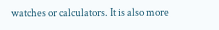watches or calculators. It is also more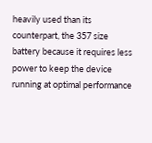heavily used than its counterpart, the 357 size battery because it requires less power to keep the device running at optimal performance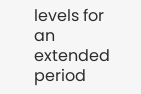levels for an extended period